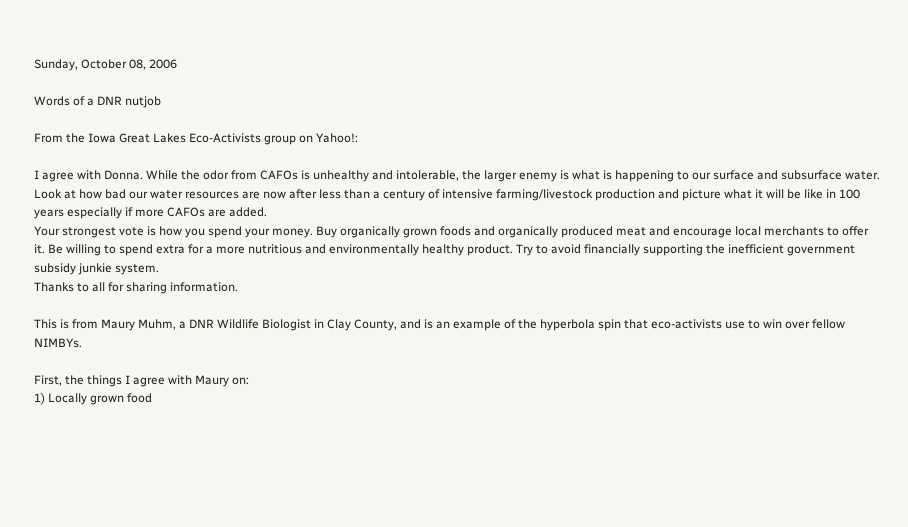Sunday, October 08, 2006

Words of a DNR nutjob

From the Iowa Great Lakes Eco-Activists group on Yahoo!:

I agree with Donna. While the odor from CAFOs is unhealthy and intolerable, the larger enemy is what is happening to our surface and subsurface water. Look at how bad our water resources are now after less than a century of intensive farming/livestock production and picture what it will be like in 100 years especially if more CAFOs are added.
Your strongest vote is how you spend your money. Buy organically grown foods and organically produced meat and encourage local merchants to offer it. Be willing to spend extra for a more nutritious and environmentally healthy product. Try to avoid financially supporting the inefficient government subsidy junkie system.
Thanks to all for sharing information.

This is from Maury Muhm, a DNR Wildlife Biologist in Clay County, and is an example of the hyperbola spin that eco-activists use to win over fellow NIMBYs.

First, the things I agree with Maury on:
1) Locally grown food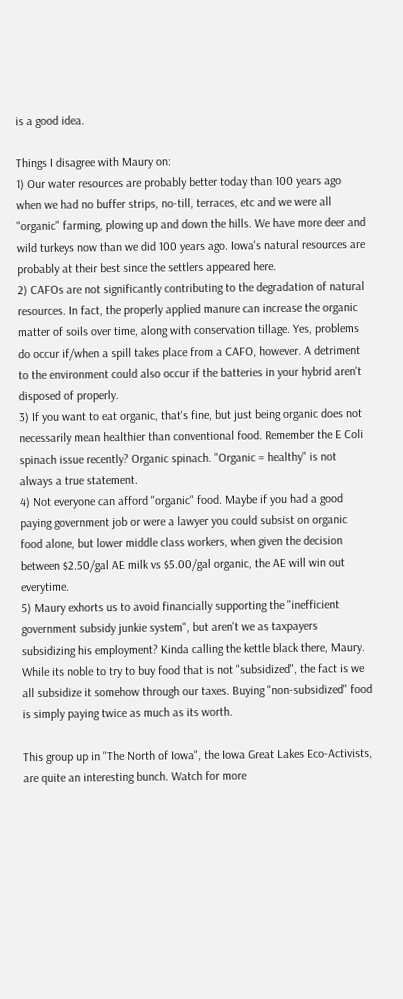is a good idea.

Things I disagree with Maury on:
1) Our water resources are probably better today than 100 years ago when we had no buffer strips, no-till, terraces, etc and we were all "organic" farming, plowing up and down the hills. We have more deer and wild turkeys now than we did 100 years ago. Iowa's natural resources are probably at their best since the settlers appeared here.
2) CAFOs are not significantly contributing to the degradation of natural resources. In fact, the properly applied manure can increase the organic matter of soils over time, along with conservation tillage. Yes, problems do occur if/when a spill takes place from a CAFO, however. A detriment to the environment could also occur if the batteries in your hybrid aren't disposed of properly.
3) If you want to eat organic, that's fine, but just being organic does not necessarily mean healthier than conventional food. Remember the E Coli spinach issue recently? Organic spinach. "Organic = healthy" is not always a true statement.
4) Not everyone can afford "organic" food. Maybe if you had a good paying government job or were a lawyer you could subsist on organic food alone, but lower middle class workers, when given the decision between $2.50/gal AE milk vs $5.00/gal organic, the AE will win out everytime.
5) Maury exhorts us to avoid financially supporting the "inefficient government subsidy junkie system", but aren't we as taxpayers subsidizing his employment? Kinda calling the kettle black there, Maury. While its noble to try to buy food that is not "subsidized", the fact is we all subsidize it somehow through our taxes. Buying "non-subsidized" food is simply paying twice as much as its worth.

This group up in "The North of Iowa", the Iowa Great Lakes Eco-Activists, are quite an interesting bunch. Watch for more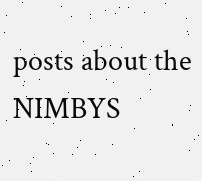posts about the NIMBYS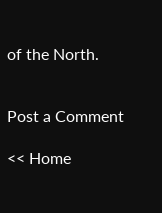of the North.


Post a Comment

<< Home